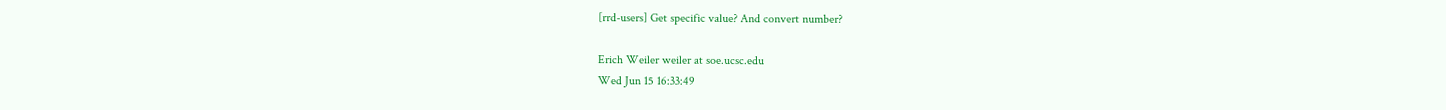[rrd-users] Get specific value? And convert number?

Erich Weiler weiler at soe.ucsc.edu
Wed Jun 15 16:33:49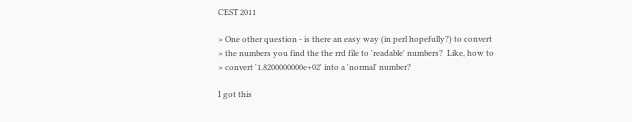CEST 2011

> One other question - is there an easy way (in perl hopefully?) to convert
> the numbers you find the the rrd file to 'readable' numbers?  Like, how to
> convert '1.8200000000e+02' into a 'normal' number?

I got this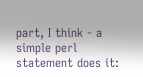part, I think - a simple perl statement does it: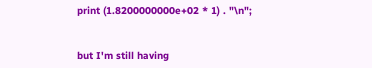print (1.8200000000e+02 * 1) . "\n";


but I'm still having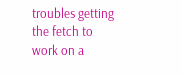troubles getting the fetch to work on a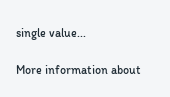single value...

More information about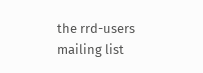the rrd-users mailing list